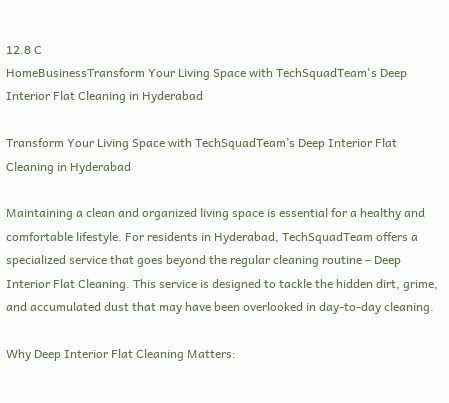12.8 C
HomeBusinessTransform Your Living Space with TechSquadTeam's Deep Interior Flat Cleaning in Hyderabad

Transform Your Living Space with TechSquadTeam’s Deep Interior Flat Cleaning in Hyderabad

Maintaining a clean and organized living space is essential for a healthy and comfortable lifestyle. For residents in Hyderabad, TechSquadTeam offers a specialized service that goes beyond the regular cleaning routine – Deep Interior Flat Cleaning. This service is designed to tackle the hidden dirt, grime, and accumulated dust that may have been overlooked in day-to-day cleaning.

Why Deep Interior Flat Cleaning Matters: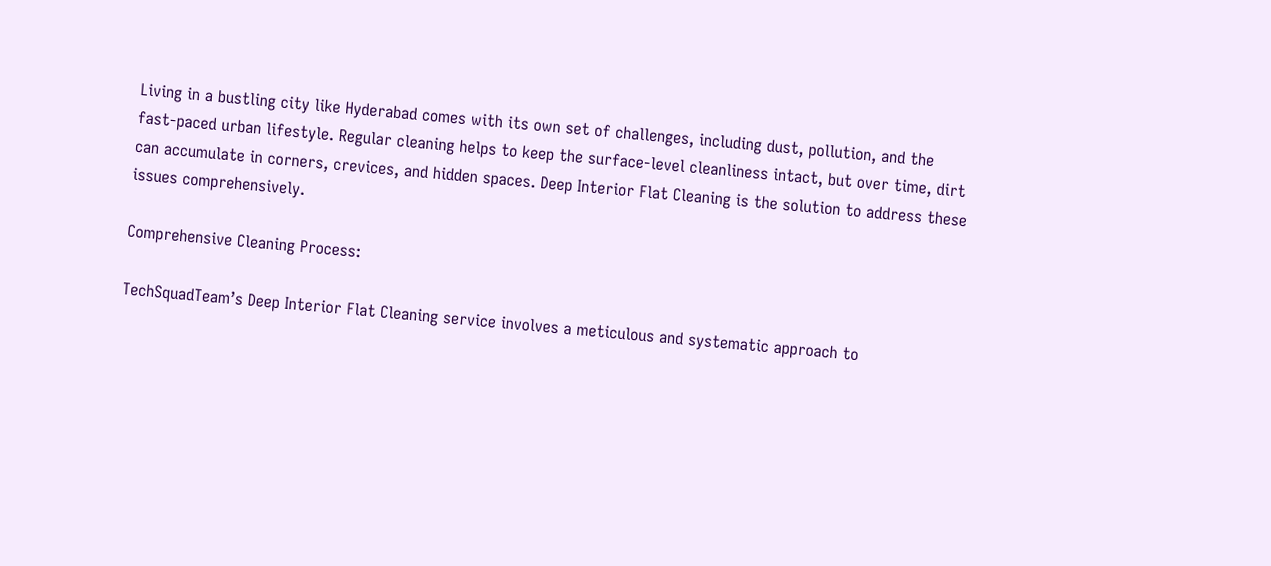Living in a bustling city like Hyderabad comes with its own set of challenges, including dust, pollution, and the fast-paced urban lifestyle. Regular cleaning helps to keep the surface-level cleanliness intact, but over time, dirt can accumulate in corners, crevices, and hidden spaces. Deep Interior Flat Cleaning is the solution to address these issues comprehensively.

Comprehensive Cleaning Process:

TechSquadTeam’s Deep Interior Flat Cleaning service involves a meticulous and systematic approach to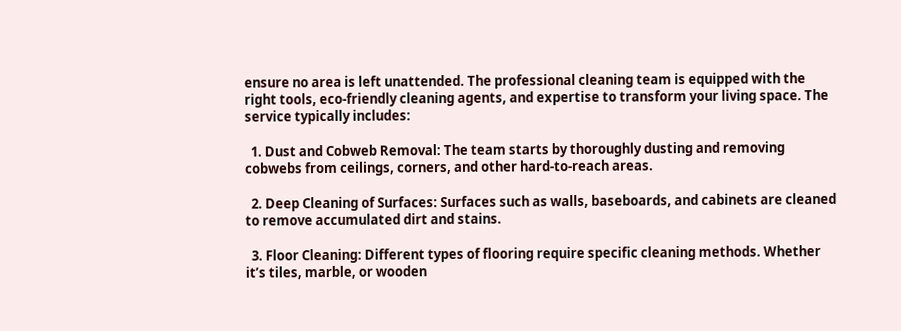ensure no area is left unattended. The professional cleaning team is equipped with the right tools, eco-friendly cleaning agents, and expertise to transform your living space. The service typically includes:

  1. Dust and Cobweb Removal: The team starts by thoroughly dusting and removing cobwebs from ceilings, corners, and other hard-to-reach areas.

  2. Deep Cleaning of Surfaces: Surfaces such as walls, baseboards, and cabinets are cleaned to remove accumulated dirt and stains.

  3. Floor Cleaning: Different types of flooring require specific cleaning methods. Whether it’s tiles, marble, or wooden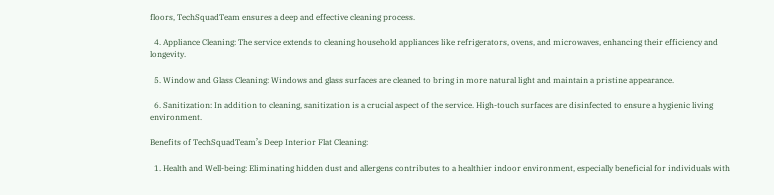floors, TechSquadTeam ensures a deep and effective cleaning process.

  4. Appliance Cleaning: The service extends to cleaning household appliances like refrigerators, ovens, and microwaves, enhancing their efficiency and longevity.

  5. Window and Glass Cleaning: Windows and glass surfaces are cleaned to bring in more natural light and maintain a pristine appearance.

  6. Sanitization: In addition to cleaning, sanitization is a crucial aspect of the service. High-touch surfaces are disinfected to ensure a hygienic living environment.

Benefits of TechSquadTeam’s Deep Interior Flat Cleaning:

  1. Health and Well-being: Eliminating hidden dust and allergens contributes to a healthier indoor environment, especially beneficial for individuals with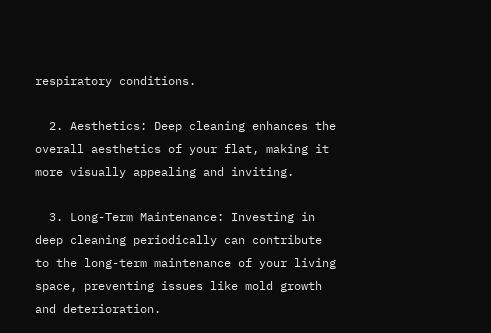respiratory conditions.

  2. Aesthetics: Deep cleaning enhances the overall aesthetics of your flat, making it more visually appealing and inviting.

  3. Long-Term Maintenance: Investing in deep cleaning periodically can contribute to the long-term maintenance of your living space, preventing issues like mold growth and deterioration.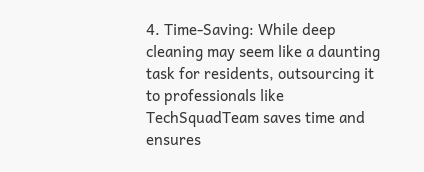4. Time-Saving: While deep cleaning may seem like a daunting task for residents, outsourcing it to professionals like TechSquadTeam saves time and ensures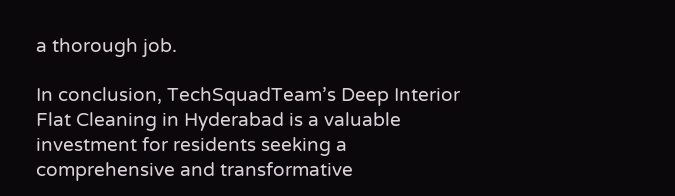a thorough job.

In conclusion, TechSquadTeam’s Deep Interior Flat Cleaning in Hyderabad is a valuable investment for residents seeking a comprehensive and transformative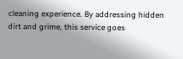cleaning experience. By addressing hidden dirt and grime, this service goes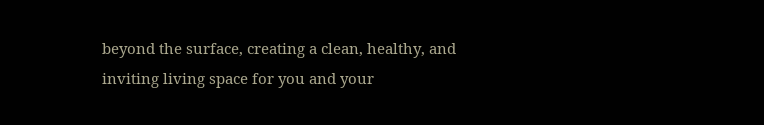beyond the surface, creating a clean, healthy, and inviting living space for you and your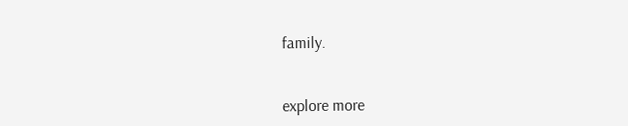family.


explore more